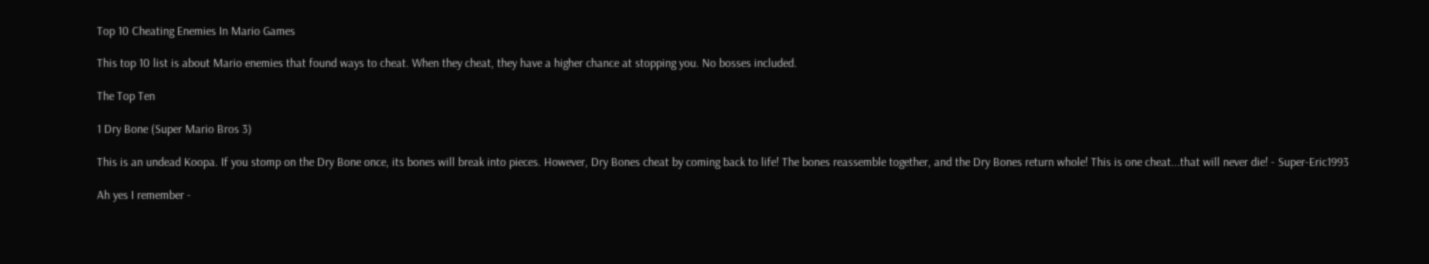Top 10 Cheating Enemies In Mario Games

This top 10 list is about Mario enemies that found ways to cheat. When they cheat, they have a higher chance at stopping you. No bosses included.

The Top Ten

1 Dry Bone (Super Mario Bros 3)

This is an undead Koopa. If you stomp on the Dry Bone once, its bones will break into pieces. However, Dry Bones cheat by coming back to life! The bones reassemble together, and the Dry Bones return whole! This is one cheat...that will never die! - Super-Eric1993

Ah yes I remember -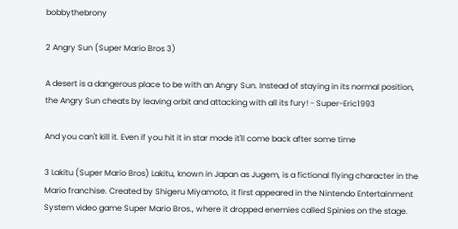bobbythebrony

2 Angry Sun (Super Mario Bros 3)

A desert is a dangerous place to be with an Angry Sun. Instead of staying in its normal position, the Angry Sun cheats by leaving orbit and attacking with all its fury! - Super-Eric1993

And you can't kill it. Even if you hit it in star mode it'll come back after some time

3 Lakitu (Super Mario Bros) Lakitu, known in Japan as Jugem, is a fictional flying character in the Mario franchise. Created by Shigeru Miyamoto, it first appeared in the Nintendo Entertainment System video game Super Mario Bros., where it dropped enemies called Spinies on the stage.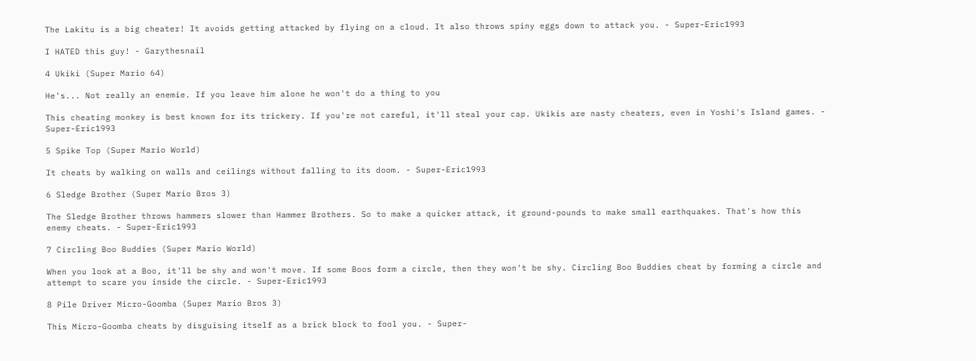The Lakitu is a big cheater! It avoids getting attacked by flying on a cloud. It also throws spiny eggs down to attack you. - Super-Eric1993

I HATED this guy! - Garythesnail

4 Ukiki (Super Mario 64)

He's... Not really an enemie. If you leave him alone he won't do a thing to you

This cheating monkey is best known for its trickery. If you're not careful, it'll steal your cap. Ukikis are nasty cheaters, even in Yoshi's Island games. - Super-Eric1993

5 Spike Top (Super Mario World)

It cheats by walking on walls and ceilings without falling to its doom. - Super-Eric1993

6 Sledge Brother (Super Mario Bros 3)

The Sledge Brother throws hammers slower than Hammer Brothers. So to make a quicker attack, it ground-pounds to make small earthquakes. That's how this enemy cheats. - Super-Eric1993

7 Circling Boo Buddies (Super Mario World)

When you look at a Boo, it'll be shy and won't move. If some Boos form a circle, then they won't be shy. Circling Boo Buddies cheat by forming a circle and attempt to scare you inside the circle. - Super-Eric1993

8 Pile Driver Micro-Goomba (Super Mario Bros 3)

This Micro-Goomba cheats by disguising itself as a brick block to fool you. - Super-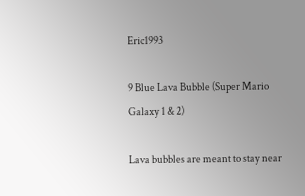Eric1993

9 Blue Lava Bubble (Super Mario Galaxy 1 & 2)

Lava bubbles are meant to stay near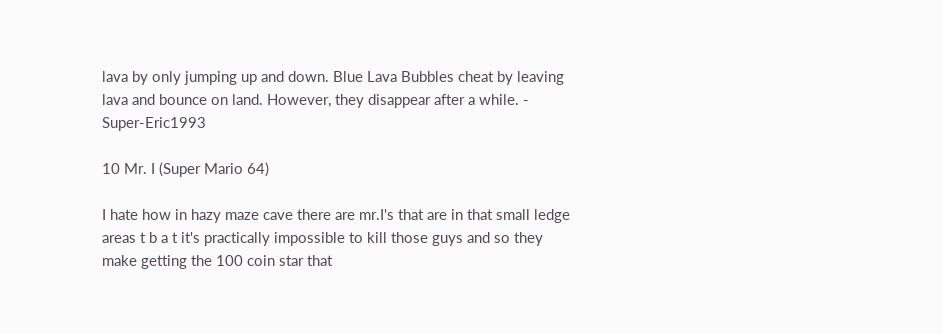lava by only jumping up and down. Blue Lava Bubbles cheat by leaving lava and bounce on land. However, they disappear after a while. - Super-Eric1993

10 Mr. I (Super Mario 64)

I hate how in hazy maze cave there are mr.I's that are in that small ledge areas t b a t it's practically impossible to kill those guys and so they make getting the 100 coin star that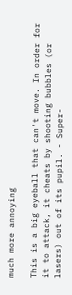much more annoying

This is a big eyeball that can't move. In order for it to attack, it cheats by shooting bubbles (or lasers) out of its pupil. - Super-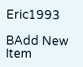Eric1993

BAdd New Item